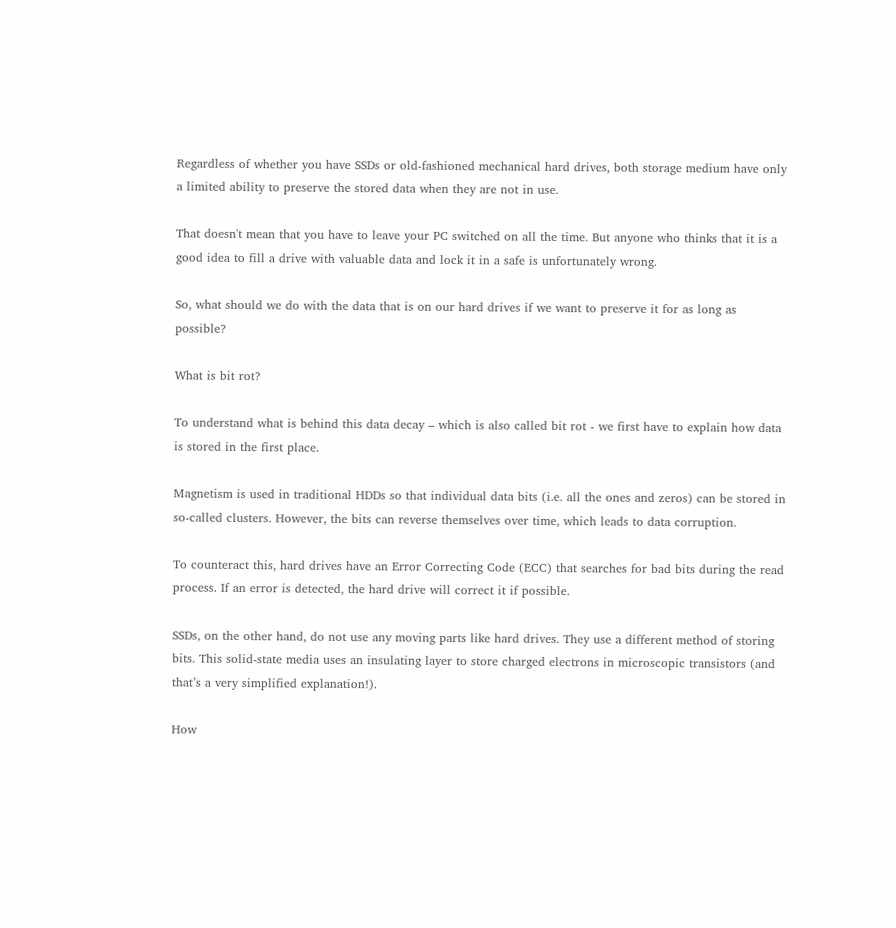Regardless of whether you have SSDs or old-fashioned mechanical hard drives, both storage medium have only a limited ability to preserve the stored data when they are not in use.

That doesn't mean that you have to leave your PC switched on all the time. But anyone who thinks that it is a good idea to fill a drive with valuable data and lock it in a safe is unfortunately wrong.

So, what should we do with the data that is on our hard drives if we want to preserve it for as long as possible?

What is bit rot?

To understand what is behind this data decay – which is also called bit rot - we first have to explain how data is stored in the first place.

Magnetism is used in traditional HDDs so that individual data bits (i.e. all the ones and zeros) can be stored in so-called clusters. However, the bits can reverse themselves over time, which leads to data corruption.

To counteract this, hard drives have an Error Correcting Code (ECC) that searches for bad bits during the read process. If an error is detected, the hard drive will correct it if possible.

SSDs, on the other hand, do not use any moving parts like hard drives. They use a different method of storing bits. This solid-state media uses an insulating layer to store charged electrons in microscopic transistors (and that’s a very simplified explanation!).

How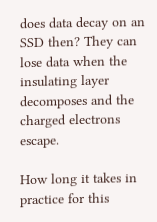does data decay on an SSD then? They can lose data when the insulating layer decomposes and the charged electrons escape.

How long it takes in practice for this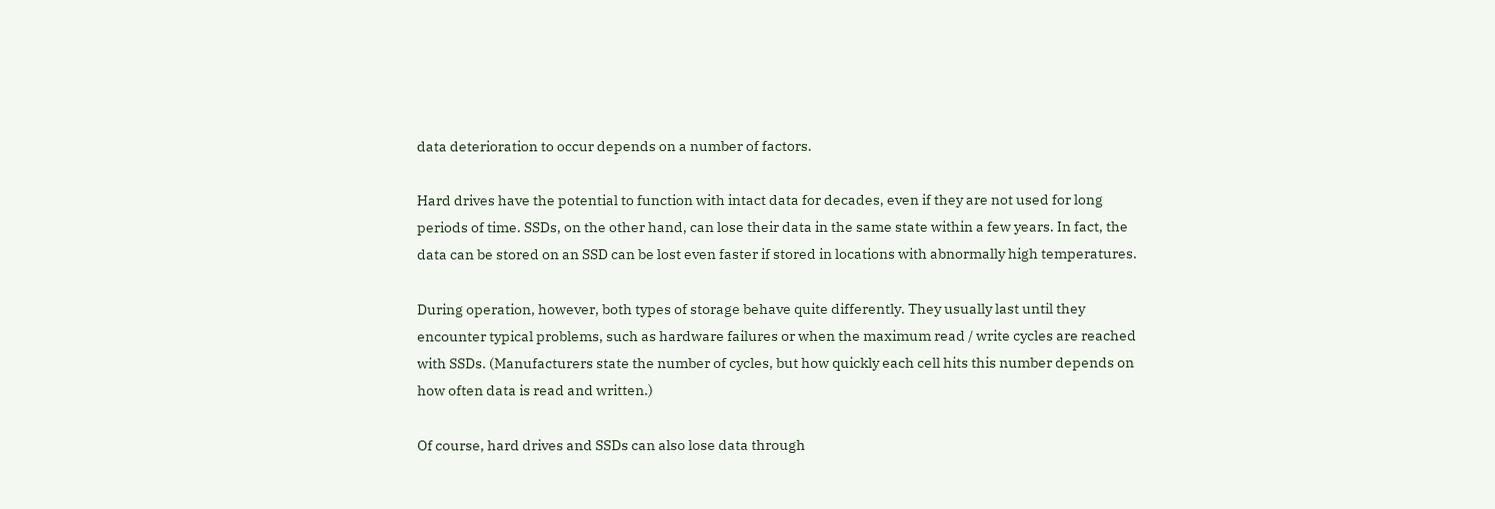data deterioration to occur depends on a number of factors.

Hard drives have the potential to function with intact data for decades, even if they are not used for long periods of time. SSDs, on the other hand, can lose their data in the same state within a few years. In fact, the data can be stored on an SSD can be lost even faster if stored in locations with abnormally high temperatures.

During operation, however, both types of storage behave quite differently. They usually last until they encounter typical problems, such as hardware failures or when the maximum read / write cycles are reached with SSDs. (Manufacturers state the number of cycles, but how quickly each cell hits this number depends on how often data is read and written.)

Of course, hard drives and SSDs can also lose data through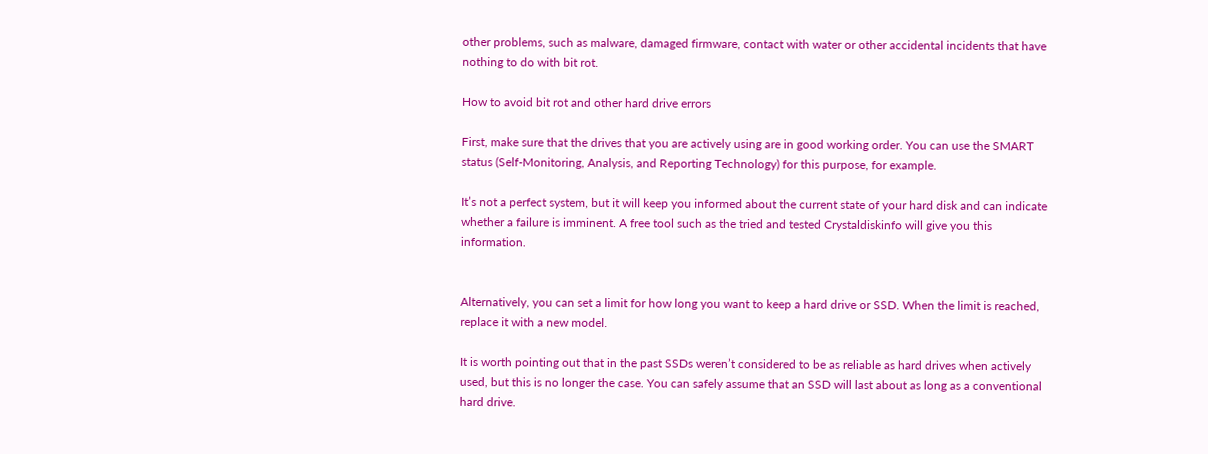other problems, such as malware, damaged firmware, contact with water or other accidental incidents that have nothing to do with bit rot.

How to avoid bit rot and other hard drive errors

First, make sure that the drives that you are actively using are in good working order. You can use the SMART status (Self-Monitoring, Analysis, and Reporting Technology) for this purpose, for example.

It’s not a perfect system, but it will keep you informed about the current state of your hard disk and can indicate whether a failure is imminent. A free tool such as the tried and tested Crystaldiskinfo will give you this information.


Alternatively, you can set a limit for how long you want to keep a hard drive or SSD. When the limit is reached, replace it with a new model.

It is worth pointing out that in the past SSDs weren’t considered to be as reliable as hard drives when actively used, but this is no longer the case. You can safely assume that an SSD will last about as long as a conventional hard drive.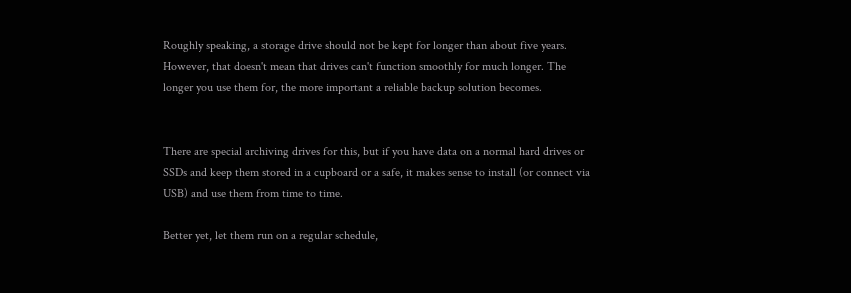Roughly speaking, a storage drive should not be kept for longer than about five years. However, that doesn't mean that drives can't function smoothly for much longer. The longer you use them for, the more important a reliable backup solution becomes.


There are special archiving drives for this, but if you have data on a normal hard drives or SSDs and keep them stored in a cupboard or a safe, it makes sense to install (or connect via USB) and use them from time to time.

Better yet, let them run on a regular schedule,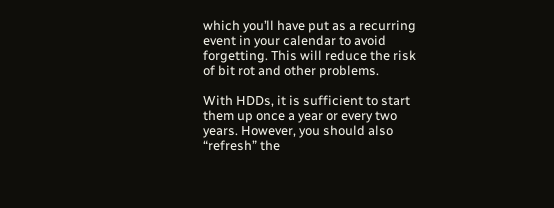which you’ll have put as a recurring event in your calendar to avoid forgetting. This will reduce the risk of bit rot and other problems.

With HDDs, it is sufficient to start them up once a year or every two years. However, you should also “refresh” the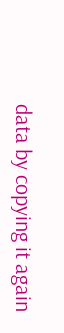data by copying it again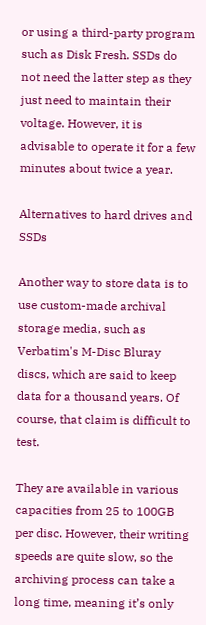or using a third-party program such as Disk Fresh. SSDs do not need the latter step as they just need to maintain their voltage. However, it is advisable to operate it for a few minutes about twice a year.

Alternatives to hard drives and SSDs

Another way to store data is to use custom-made archival storage media, such as Verbatim's M-Disc Bluray discs, which are said to keep data for a thousand years. Of course, that claim is difficult to test.

They are available in various capacities from 25 to 100GB per disc. However, their writing speeds are quite slow, so the archiving process can take a long time, meaning it’s only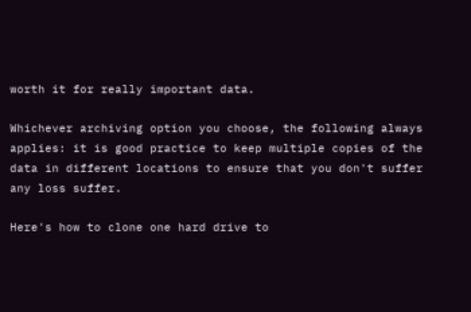worth it for really important data.

Whichever archiving option you choose, the following always applies: it is good practice to keep multiple copies of the data in different locations to ensure that you don't suffer any loss suffer.

Here's how to clone one hard drive to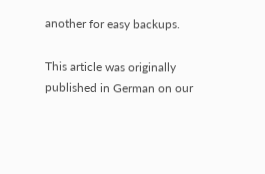another for easy backups.

This article was originally published in German on our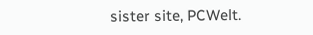sister site, PCWelt.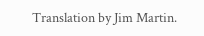Translation by Jim Martin.